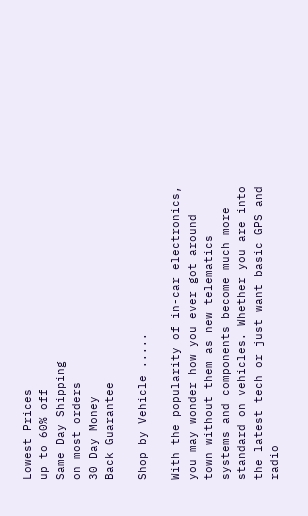Lowest Prices
up to 60% off
Same Day Shipping
on most orders
30 Day Money
Back Guarantee

Shop by Vehicle .....

With the popularity of in-car electronics, you may wonder how you ever got around town without them as new telematics systems and components become much more standard on vehicles. Whether you are into the latest tech or just want basic GPS and radio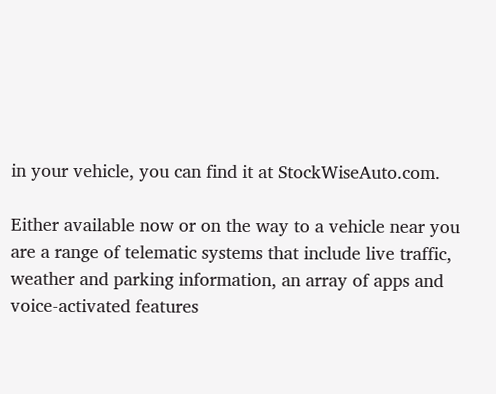in your vehicle, you can find it at StockWiseAuto.com.

Either available now or on the way to a vehicle near you are a range of telematic systems that include live traffic, weather and parking information, an array of apps and voice-activated features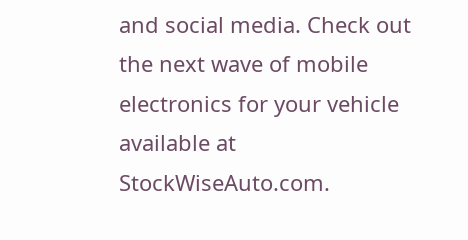and social media. Check out the next wave of mobile electronics for your vehicle available at StockWiseAuto.com.